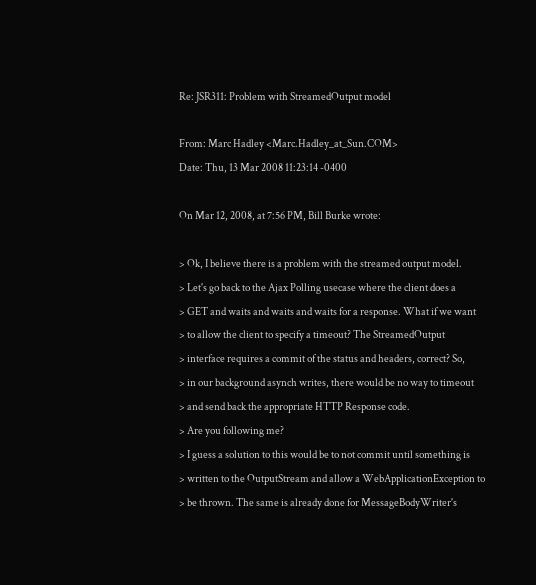Re: JSR311: Problem with StreamedOutput model

From: Marc Hadley <Marc.Hadley_at_Sun.COM>
Date: Thu, 13 Mar 2008 11:23:14 -0400

On Mar 12, 2008, at 7:56 PM, Bill Burke wrote:

> Ok, I believe there is a problem with the streamed output model.
> Let's go back to the Ajax Polling usecase where the client does a
> GET and waits and waits and waits for a response. What if we want
> to allow the client to specify a timeout? The StreamedOutput
> interface requires a commit of the status and headers, correct? So,
> in our background asynch writes, there would be no way to timeout
> and send back the appropriate HTTP Response code.
> Are you following me?
> I guess a solution to this would be to not commit until something is
> written to the OutputStream and allow a WebApplicationException to
> be thrown. The same is already done for MessageBodyWriter's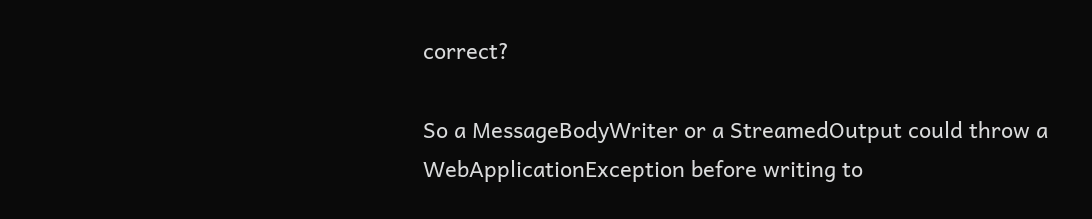correct?

So a MessageBodyWriter or a StreamedOutput could throw a
WebApplicationException before writing to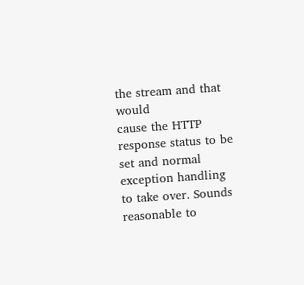the stream and that would
cause the HTTP response status to be set and normal exception handling
to take over. Sounds reasonable to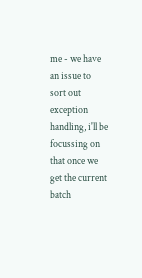me - we have an issue to sort out
exception handling, i'll be focussing on that once we get the current
batch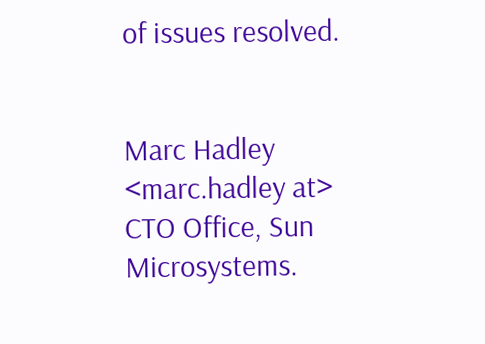of issues resolved.


Marc Hadley <marc.hadley at>
CTO Office, Sun Microsystems.